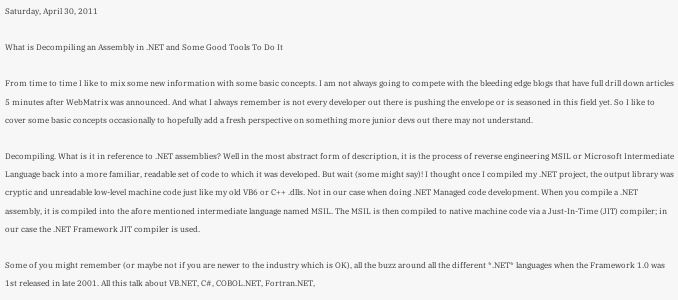Saturday, April 30, 2011

What is Decompiling an Assembly in .NET and Some Good Tools To Do It

From time to time I like to mix some new information with some basic concepts. I am not always going to compete with the bleeding edge blogs that have full drill down articles 5 minutes after WebMatrix was announced. And what I always remember is not every developer out there is pushing the envelope or is seasoned in this field yet. So I like to cover some basic concepts occasionally to hopefully add a fresh perspective on something more junior devs out there may not understand.

Decompiling. What is it in reference to .NET assemblies? Well in the most abstract form of description, it is the process of reverse engineering MSIL or Microsoft Intermediate Language back into a more familiar, readable set of code to which it was developed. But wait (some might say)! I thought once I compiled my .NET project, the output library was cryptic and unreadable low-level machine code just like my old VB6 or C++ .dlls. Not in our case when doing .NET Managed code development. When you compile a .NET assembly, it is compiled into the afore mentioned intermediate language named MSIL. The MSIL is then compiled to native machine code via a Just-In-Time (JIT) compiler; in our case the .NET Framework JIT compiler is used.

Some of you might remember (or maybe not if you are newer to the industry which is OK), all the buzz around all the different *.NET* languages when the Framework 1.0 was 1st released in late 2001. All this talk about VB.NET, C#, COBOL.NET, Fortran.NET,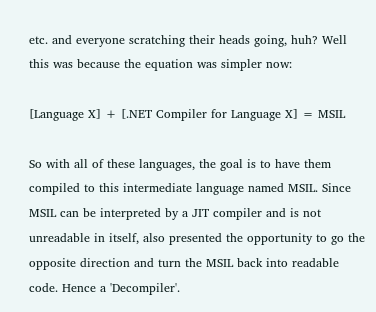etc. and everyone scratching their heads going, huh? Well this was because the equation was simpler now:

[Language X] + [.NET Compiler for Language X] = MSIL

So with all of these languages, the goal is to have them compiled to this intermediate language named MSIL. Since MSIL can be interpreted by a JIT compiler and is not unreadable in itself, also presented the opportunity to go the opposite direction and turn the MSIL back into readable code. Hence a 'Decompiler'.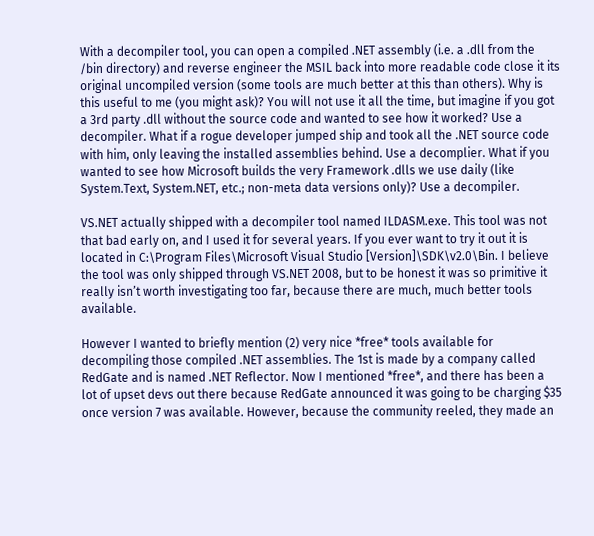With a decompiler tool, you can open a compiled .NET assembly (i.e. a .dll from the /bin directory) and reverse engineer the MSIL back into more readable code close it its original uncompiled version (some tools are much better at this than others). Why is this useful to me (you might ask)? You will not use it all the time, but imagine if you got a 3rd party .dll without the source code and wanted to see how it worked? Use a decompiler. What if a rogue developer jumped ship and took all the .NET source code with him, only leaving the installed assemblies behind. Use a decomplier. What if you wanted to see how Microsoft builds the very Framework .dlls we use daily (like System.Text, System.NET, etc.; non-meta data versions only)? Use a decompiler.

VS.NET actually shipped with a decompiler tool named ILDASM.exe. This tool was not that bad early on, and I used it for several years. If you ever want to try it out it is located in C:\Program Files\Microsoft Visual Studio [Version]\SDK\v2.0\Bin. I believe the tool was only shipped through VS.NET 2008, but to be honest it was so primitive it really isn’t worth investigating too far, because there are much, much better tools available.

However I wanted to briefly mention (2) very nice *free* tools available for decompiling those compiled .NET assemblies. The 1st is made by a company called RedGate and is named .NET Reflector. Now I mentioned *free*, and there has been a lot of upset devs out there because RedGate announced it was going to be charging $35 once version 7 was available. However, because the community reeled, they made an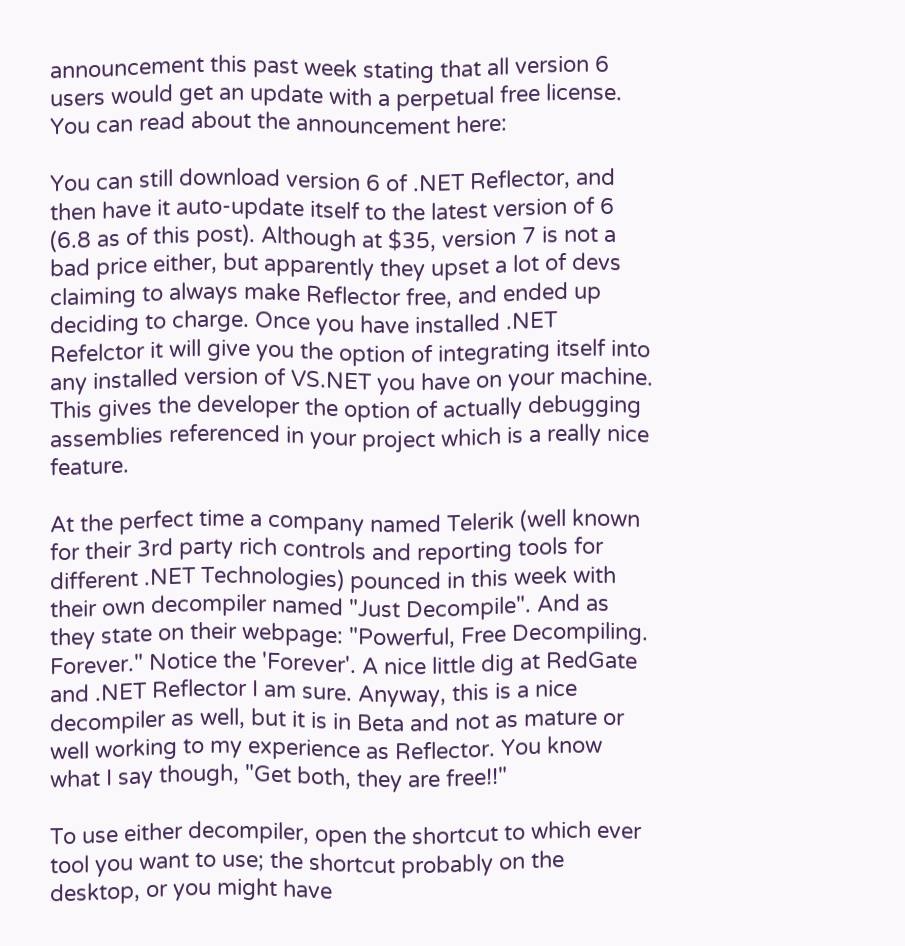announcement this past week stating that all version 6 users would get an update with a perpetual free license. You can read about the announcement here:

You can still download version 6 of .NET Reflector, and then have it auto-update itself to the latest version of 6 (6.8 as of this post). Although at $35, version 7 is not a bad price either, but apparently they upset a lot of devs claiming to always make Reflector free, and ended up deciding to charge. Once you have installed .NET Refelctor it will give you the option of integrating itself into any installed version of VS.NET you have on your machine. This gives the developer the option of actually debugging assemblies referenced in your project which is a really nice feature.

At the perfect time a company named Telerik (well known for their 3rd party rich controls and reporting tools for different .NET Technologies) pounced in this week with their own decompiler named "Just Decompile". And as they state on their webpage: "Powerful, Free Decompiling. Forever." Notice the 'Forever'. A nice little dig at RedGate and .NET Reflector I am sure. Anyway, this is a nice decompiler as well, but it is in Beta and not as mature or well working to my experience as Reflector. You know what I say though, "Get both, they are free!!"

To use either decompiler, open the shortcut to which ever tool you want to use; the shortcut probably on the desktop, or you might have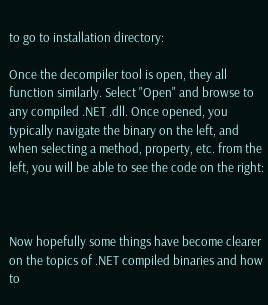to go to installation directory:

Once the decompiler tool is open, they all function similarly. Select "Open" and browse to any compiled .NET .dll. Once opened, you typically navigate the binary on the left, and when selecting a method, property, etc. from the left, you will be able to see the code on the right:



Now hopefully some things have become clearer on the topics of .NET compiled binaries and how to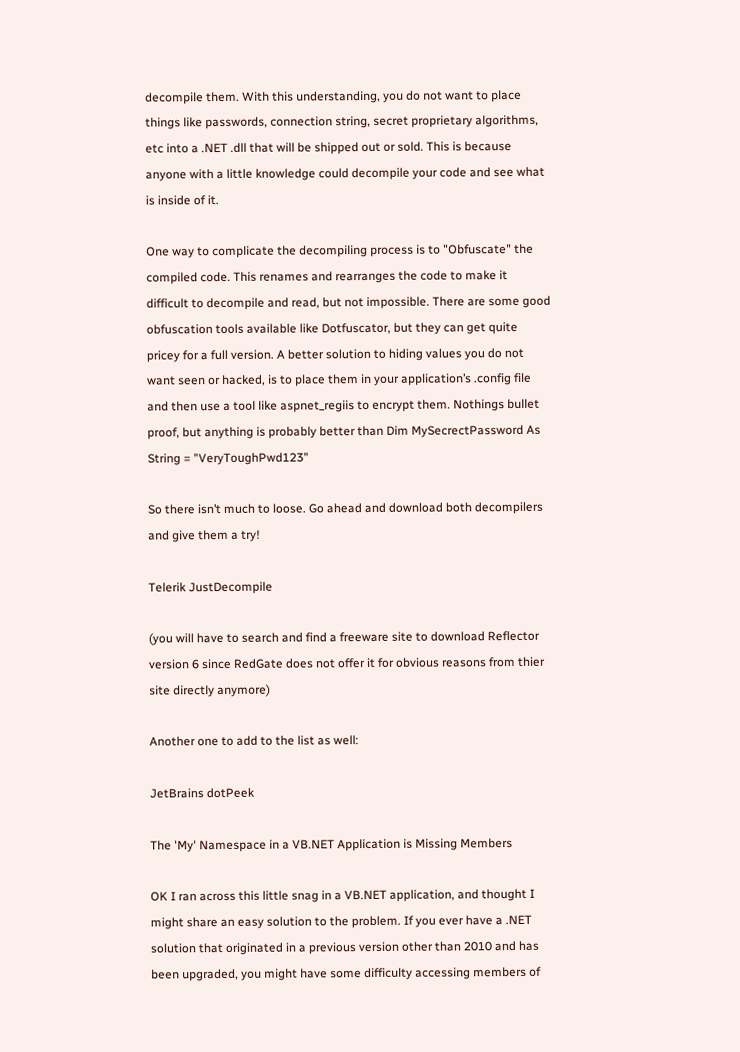decompile them. With this understanding, you do not want to place things like passwords, connection string, secret proprietary algorithms, etc into a .NET .dll that will be shipped out or sold. This is because anyone with a little knowledge could decompile your code and see what is inside of it.

One way to complicate the decompiling process is to "Obfuscate" the compiled code. This renames and rearranges the code to make it difficult to decompile and read, but not impossible. There are some good obfuscation tools available like Dotfuscator, but they can get quite pricey for a full version. A better solution to hiding values you do not want seen or hacked, is to place them in your application’s .config file and then use a tool like aspnet_regiis to encrypt them. Nothings bullet proof, but anything is probably better than Dim MySecrectPassword As String = "VeryToughPwd123"

So there isn’t much to loose. Go ahead and download both decompilers and give them a try!

Telerik JustDecompile

(you will have to search and find a freeware site to download Reflector version 6 since RedGate does not offer it for obvious reasons from thier site directly anymore)

Another one to add to the list as well:

JetBrains dotPeek

The 'My' Namespace in a VB.NET Application is Missing Members

OK I ran across this little snag in a VB.NET application, and thought I might share an easy solution to the problem. If you ever have a .NET solution that originated in a previous version other than 2010 and has been upgraded, you might have some difficulty accessing members of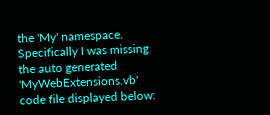the 'My' namespace. Specifically I was missing the auto generated 'MyWebExtensions.vb' code file displayed below: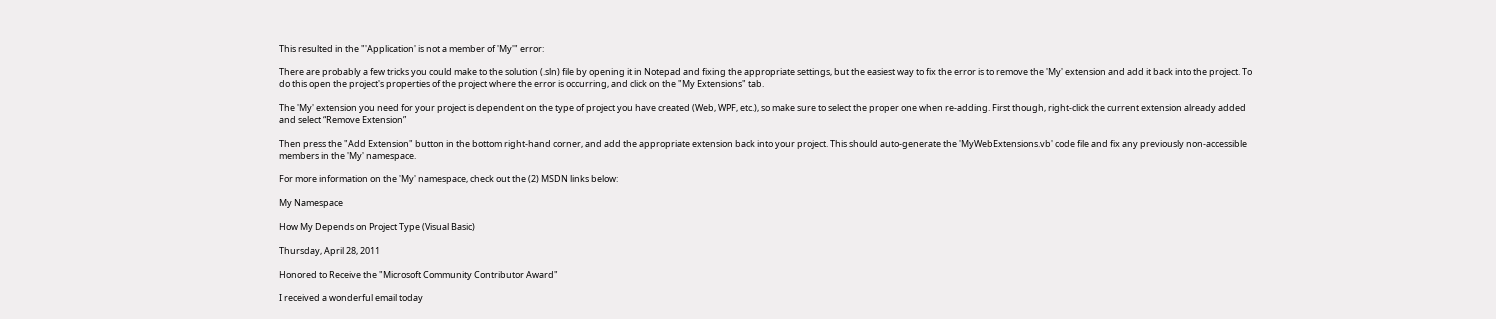This resulted in the "'Application' is not a member of 'My'" error:

There are probably a few tricks you could make to the solution (.sln) file by opening it in Notepad and fixing the appropriate settings, but the easiest way to fix the error is to remove the 'My' extension and add it back into the project. To do this open the project's properties of the project where the error is occurring, and click on the "My Extensions" tab.

The 'My' extension you need for your project is dependent on the type of project you have created (Web, WPF, etc.), so make sure to select the proper one when re-adding. First though, right-click the current extension already added and select “Remove Extension”

Then press the "Add Extension" button in the bottom right-hand corner, and add the appropriate extension back into your project. This should auto-generate the 'MyWebExtensions.vb' code file and fix any previously non-accessible members in the 'My' namespace.

For more information on the 'My' namespace, check out the (2) MSDN links below:

My Namespace

How My Depends on Project Type (Visual Basic)

Thursday, April 28, 2011

Honored to Receive the "Microsoft Community Contributor Award"

I received a wonderful email today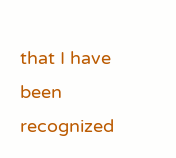that I have been recognized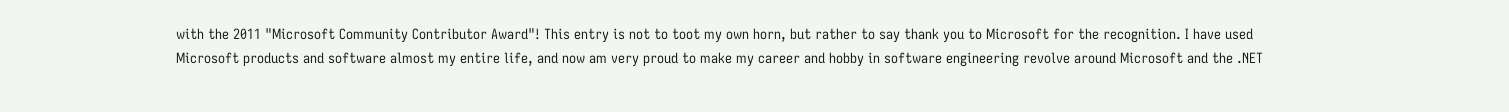with the 2011 "Microsoft Community Contributor Award"! This entry is not to toot my own horn, but rather to say thank you to Microsoft for the recognition. I have used Microsoft products and software almost my entire life, and now am very proud to make my career and hobby in software engineering revolve around Microsoft and the .NET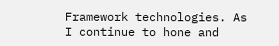Framework technologies. As I continue to hone and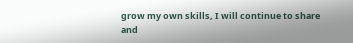grow my own skills, I will continue to share and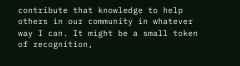contribute that knowledge to help others in our community in whatever way I can. It might be a small token of recognition,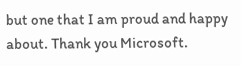but one that I am proud and happy about. Thank you Microsoft.